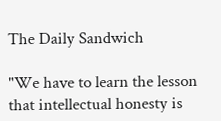The Daily Sandwich

"We have to learn the lesson that intellectual honesty is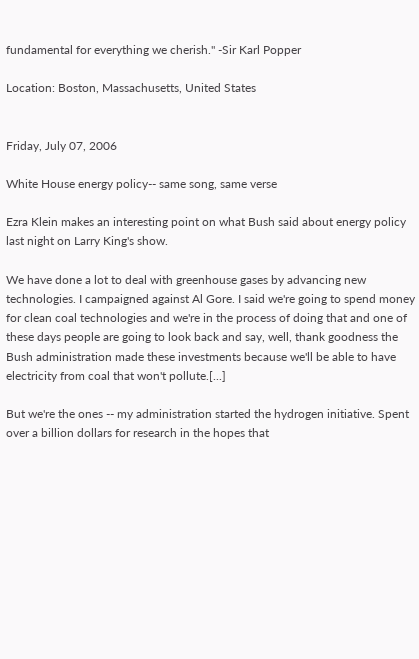fundamental for everything we cherish." -Sir Karl Popper

Location: Boston, Massachusetts, United States


Friday, July 07, 2006

White House energy policy-- same song, same verse

Ezra Klein makes an interesting point on what Bush said about energy policy last night on Larry King's show.

We have done a lot to deal with greenhouse gases by advancing new technologies. I campaigned against Al Gore. I said we're going to spend money for clean coal technologies and we're in the process of doing that and one of these days people are going to look back and say, well, thank goodness the Bush administration made these investments because we'll be able to have electricity from coal that won't pollute.[...]

But we're the ones -- my administration started the hydrogen initiative. Spent over a billion dollars for research in the hopes that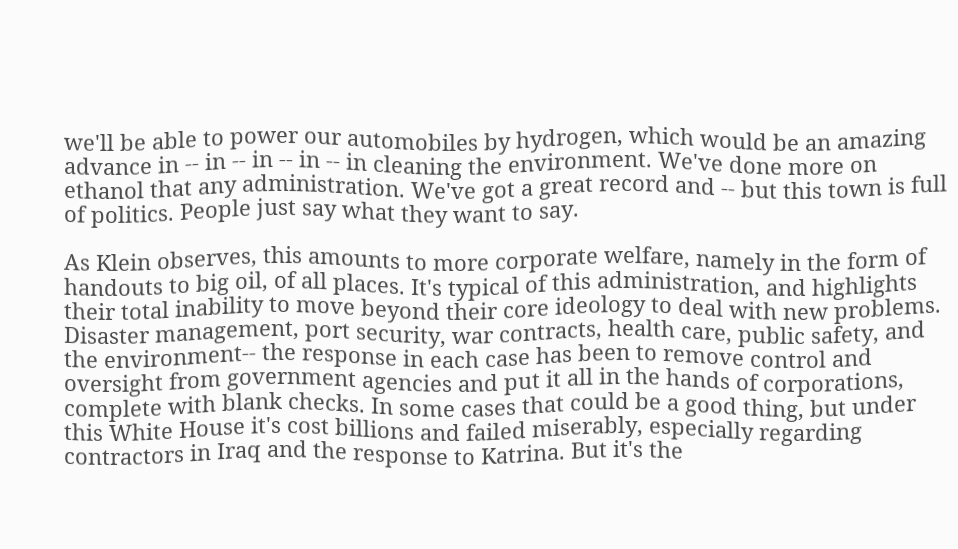we'll be able to power our automobiles by hydrogen, which would be an amazing advance in -- in -- in -- in -- in cleaning the environment. We've done more on ethanol that any administration. We've got a great record and -- but this town is full of politics. People just say what they want to say.

As Klein observes, this amounts to more corporate welfare, namely in the form of handouts to big oil, of all places. It's typical of this administration, and highlights their total inability to move beyond their core ideology to deal with new problems. Disaster management, port security, war contracts, health care, public safety, and the environment-- the response in each case has been to remove control and oversight from government agencies and put it all in the hands of corporations, complete with blank checks. In some cases that could be a good thing, but under this White House it's cost billions and failed miserably, especially regarding contractors in Iraq and the response to Katrina. But it's the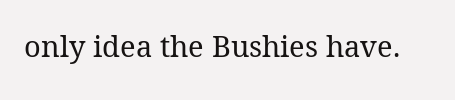only idea the Bushies have.